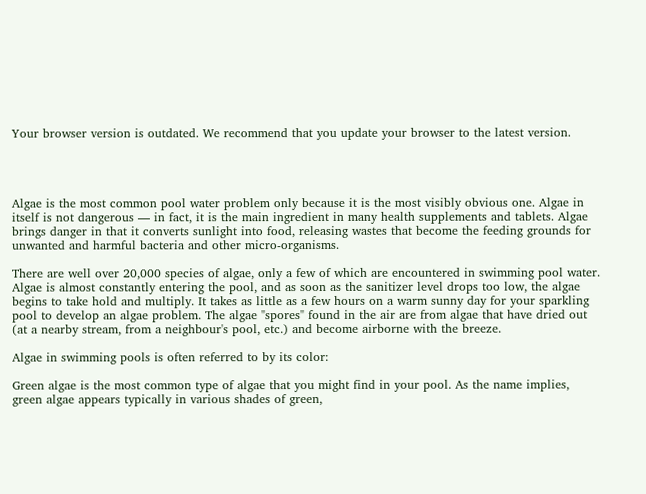Your browser version is outdated. We recommend that you update your browser to the latest version.




Algae is the most common pool water problem only because it is the most visibly obvious one. Algae in itself is not dangerous — in fact, it is the main ingredient in many health supplements and tablets. Algae brings danger in that it converts sunlight into food, releasing wastes that become the feeding grounds for unwanted and harmful bacteria and other micro-organisms.

There are well over 20,000 species of algae, only a few of which are encountered in swimming pool water. Algae is almost constantly entering the pool, and as soon as the sanitizer level drops too low, the algae begins to take hold and multiply. It takes as little as a few hours on a warm sunny day for your sparkling pool to develop an algae problem. The algae "spores" found in the air are from algae that have dried out (at a nearby stream, from a neighbour's pool, etc.) and become airborne with the breeze.

Algae in swimming pools is often referred to by its color:

Green algae is the most common type of algae that you might find in your pool. As the name implies, green algae appears typically in various shades of green,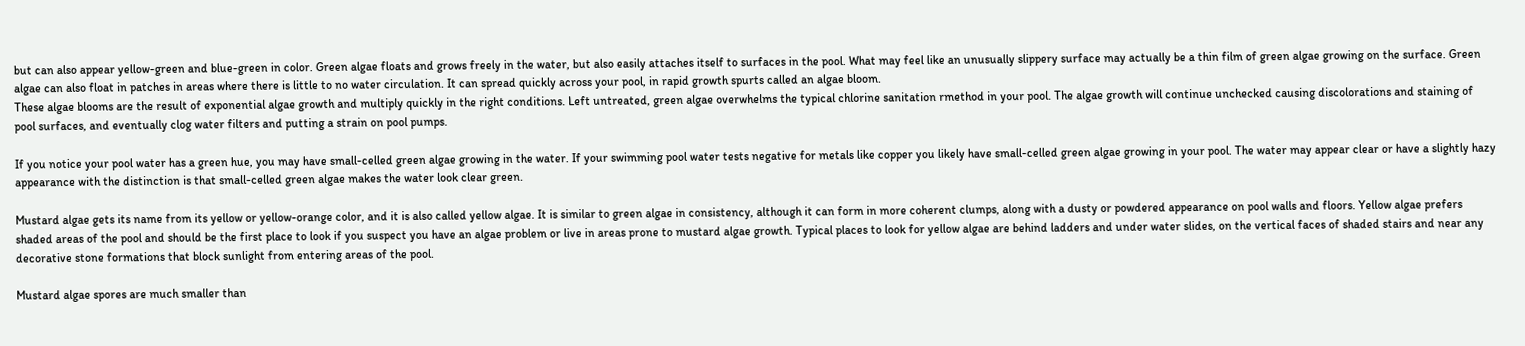but can also appear yellow-green and blue-green in color. Green algae floats and grows freely in the water, but also easily attaches itself to surfaces in the pool. What may feel like an unusually slippery surface may actually be a thin film of green algae growing on the surface. Green algae can also float in patches in areas where there is little to no water circulation. It can spread quickly across your pool, in rapid growth spurts called an algae bloom.
These algae blooms are the result of exponential algae growth and multiply quickly in the right conditions. Left untreated, green algae overwhelms the typical chlorine sanitation rmethod in your pool. The algae growth will continue unchecked causing discolorations and staining of pool surfaces, and eventually clog water filters and putting a strain on pool pumps.

If you notice your pool water has a green hue, you may have small-celled green algae growing in the water. If your swimming pool water tests negative for metals like copper you likely have small-celled green algae growing in your pool. The water may appear clear or have a slightly hazy appearance with the distinction is that small-celled green algae makes the water look clear green.

Mustard algae gets its name from its yellow or yellow-orange color, and it is also called yellow algae. It is similar to green algae in consistency, although it can form in more coherent clumps, along with a dusty or powdered appearance on pool walls and floors. Yellow algae prefers shaded areas of the pool and should be the first place to look if you suspect you have an algae problem or live in areas prone to mustard algae growth. Typical places to look for yellow algae are behind ladders and under water slides, on the vertical faces of shaded stairs and near any decorative stone formations that block sunlight from entering areas of the pool.

Mustard algae spores are much smaller than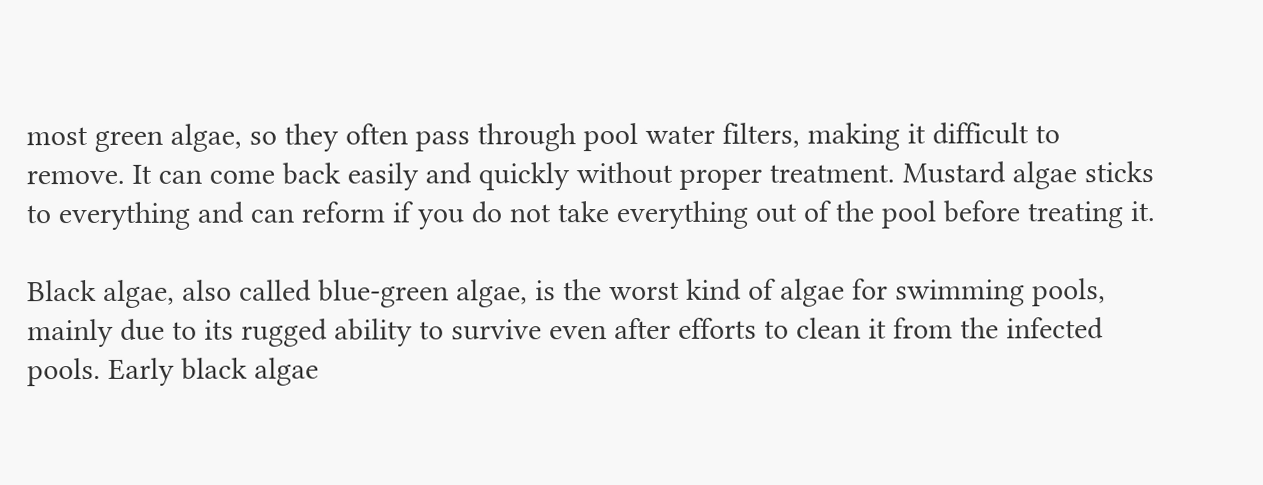most green algae, so they often pass through pool water filters, making it difficult to remove. It can come back easily and quickly without proper treatment. Mustard algae sticks to everything and can reform if you do not take everything out of the pool before treating it.

Black algae, also called blue-green algae, is the worst kind of algae for swimming pools, mainly due to its rugged ability to survive even after efforts to clean it from the infected pools. Early black algae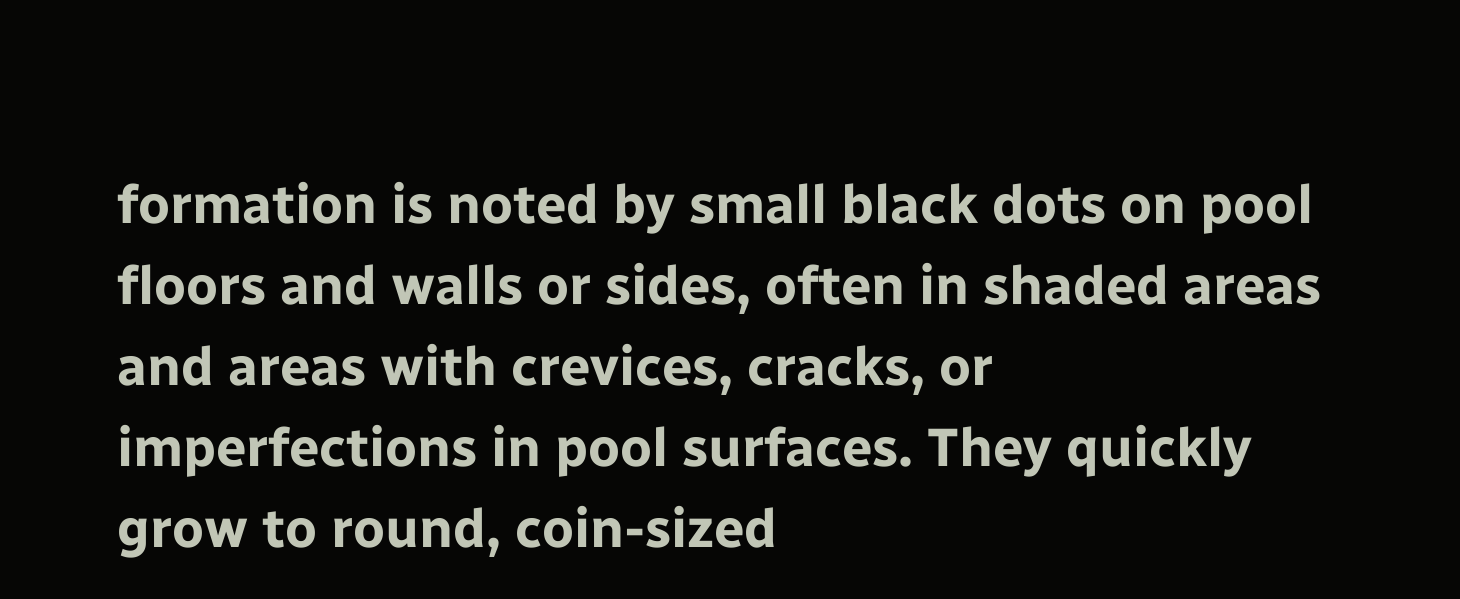formation is noted by small black dots on pool floors and walls or sides, often in shaded areas and areas with crevices, cracks, or imperfections in pool surfaces. They quickly grow to round, coin-sized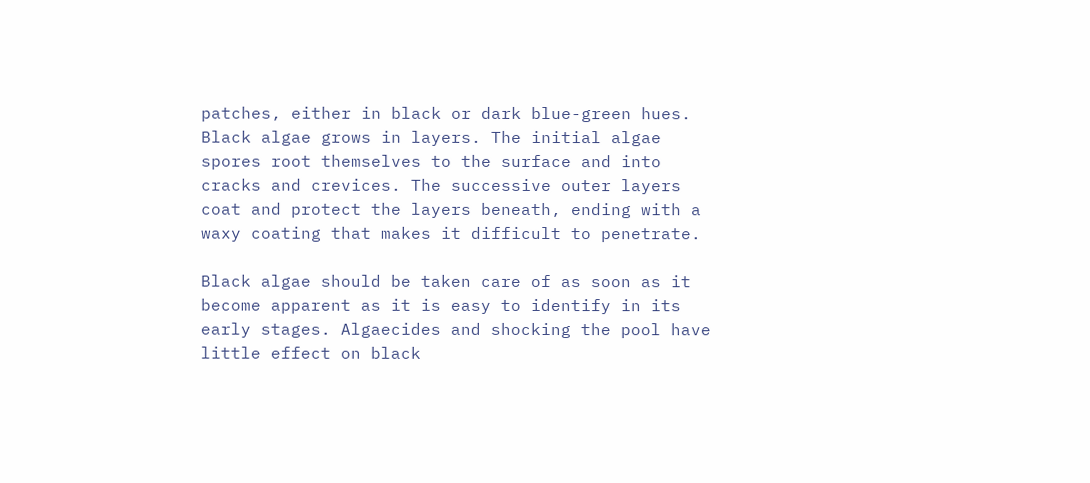patches, either in black or dark blue-green hues. Black algae grows in layers. The initial algae spores root themselves to the surface and into cracks and crevices. The successive outer layers coat and protect the layers beneath, ending with a waxy coating that makes it difficult to penetrate.

Black algae should be taken care of as soon as it become apparent as it is easy to identify in its early stages. Algaecides and shocking the pool have little effect on black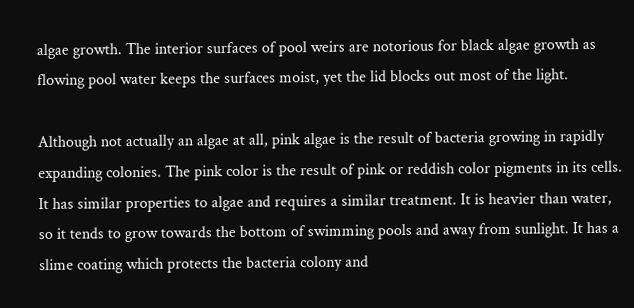algae growth. The interior surfaces of pool weirs are notorious for black algae growth as flowing pool water keeps the surfaces moist, yet the lid blocks out most of the light.

Although not actually an algae at all, pink algae is the result of bacteria growing in rapidly expanding colonies. The pink color is the result of pink or reddish color pigments in its cells. It has similar properties to algae and requires a similar treatment. It is heavier than water, so it tends to grow towards the bottom of swimming pools and away from sunlight. It has a slime coating which protects the bacteria colony and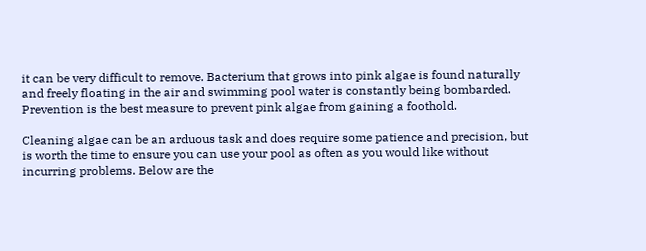it can be very difficult to remove. Bacterium that grows into pink algae is found naturally and freely floating in the air and swimming pool water is constantly being bombarded. Prevention is the best measure to prevent pink algae from gaining a foothold.

Cleaning algae can be an arduous task and does require some patience and precision, but is worth the time to ensure you can use your pool as often as you would like without incurring problems. Below are the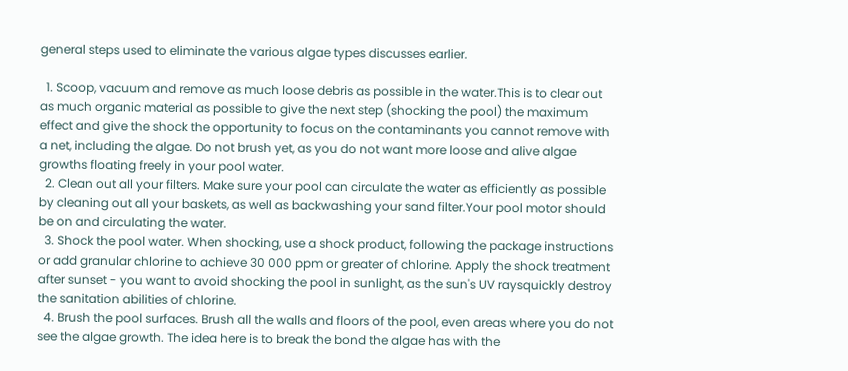general steps used to eliminate the various algae types discusses earlier.

  1. Scoop, vacuum and remove as much loose debris as possible in the water.This is to clear out as much organic material as possible to give the next step (shocking the pool) the maximum effect and give the shock the opportunity to focus on the contaminants you cannot remove with a net, including the algae. Do not brush yet, as you do not want more loose and alive algae growths floating freely in your pool water.
  2. Clean out all your filters. Make sure your pool can circulate the water as efficiently as possible by cleaning out all your baskets, as well as backwashing your sand filter.Your pool motor should be on and circulating the water.
  3. Shock the pool water. When shocking, use a shock product, following the package instructions or add granular chlorine to achieve 30 000 ppm or greater of chlorine. Apply the shock treatment after sunset - you want to avoid shocking the pool in sunlight, as the sun's UV raysquickly destroy the sanitation abilities of chlorine.
  4. Brush the pool surfaces. Brush all the walls and floors of the pool, even areas where you do not see the algae growth. The idea here is to break the bond the algae has with the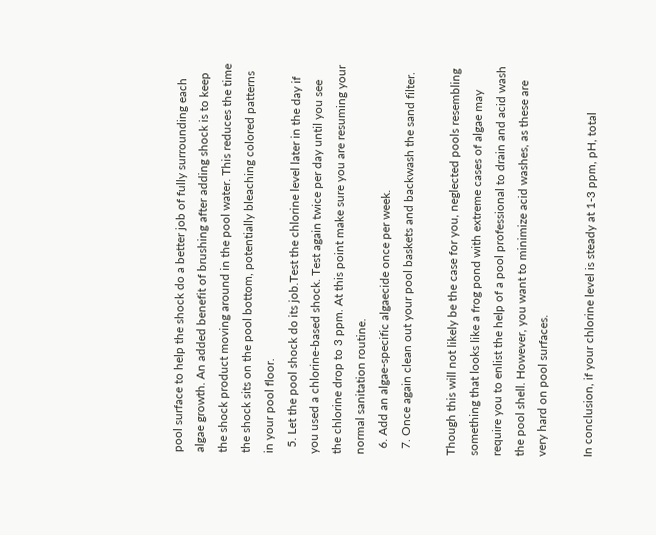pool surface to help the shock do a better job of fully surrounding each algae growth. An added benefit of brushing after adding shock is to keep the shock product moving around in the pool water. This reduces the time the shock sits on the pool bottom, potentially bleaching colored patterns in your pool floor.
  5. Let the pool shock do its job.Test the chlorine level later in the day if you used a chlorine-based shock. Test again twice per day until you see the chlorine drop to 3 ppm. At this point make sure you are resuming your normal sanitation routine.
  6. Add an algae-specific algaecide once per week.
  7. Once again clean out your pool baskets and backwash the sand filter.

Though this will not likely be the case for you, neglected pools resembling something that looks like a frog pond with extreme cases of algae may require you to enlist the help of a pool professional to drain and acid wash the pool shell. However, you want to minimize acid washes, as these are very hard on pool surfaces.

In conclusion, if your chlorine level is steady at 1-3 ppm, pH, total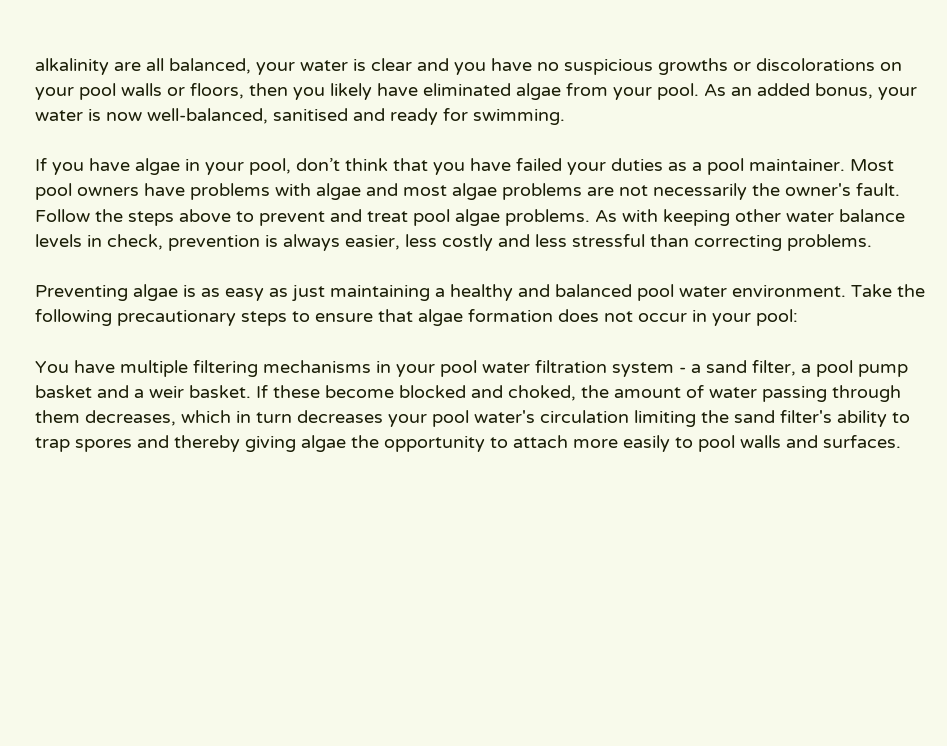alkalinity are all balanced, your water is clear and you have no suspicious growths or discolorations on your pool walls or floors, then you likely have eliminated algae from your pool. As an added bonus, your water is now well-balanced, sanitised and ready for swimming.

If you have algae in your pool, don’t think that you have failed your duties as a pool maintainer. Most pool owners have problems with algae and most algae problems are not necessarily the owner's fault. Follow the steps above to prevent and treat pool algae problems. As with keeping other water balance levels in check, prevention is always easier, less costly and less stressful than correcting problems.

Preventing algae is as easy as just maintaining a healthy and balanced pool water environment. Take the following precautionary steps to ensure that algae formation does not occur in your pool:

You have multiple filtering mechanisms in your pool water filtration system - a sand filter, a pool pump basket and a weir basket. If these become blocked and choked, the amount of water passing through them decreases, which in turn decreases your pool water's circulation limiting the sand filter's ability to trap spores and thereby giving algae the opportunity to attach more easily to pool walls and surfaces.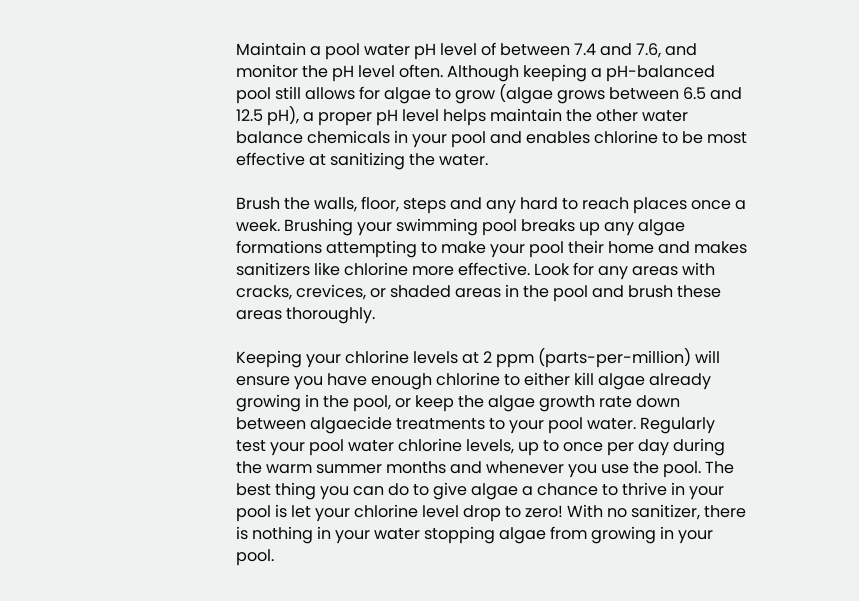Maintain a pool water pH level of between 7.4 and 7.6, and monitor the pH level often. Although keeping a pH-balanced pool still allows for algae to grow (algae grows between 6.5 and 12.5 pH), a proper pH level helps maintain the other water balance chemicals in your pool and enables chlorine to be most effective at sanitizing the water.

Brush the walls, floor, steps and any hard to reach places once a week. Brushing your swimming pool breaks up any algae formations attempting to make your pool their home and makes sanitizers like chlorine more effective. Look for any areas with cracks, crevices, or shaded areas in the pool and brush these areas thoroughly.

Keeping your chlorine levels at 2 ppm (parts-per-million) will ensure you have enough chlorine to either kill algae already growing in the pool, or keep the algae growth rate down between algaecide treatments to your pool water. Regularly test your pool water chlorine levels, up to once per day during the warm summer months and whenever you use the pool. The best thing you can do to give algae a chance to thrive in your pool is let your chlorine level drop to zero! With no sanitizer, there is nothing in your water stopping algae from growing in your pool.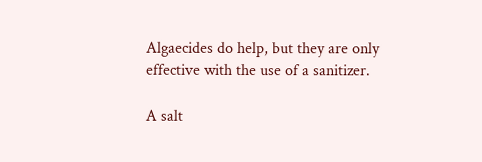Algaecides do help, but they are only effective with the use of a sanitizer.

A salt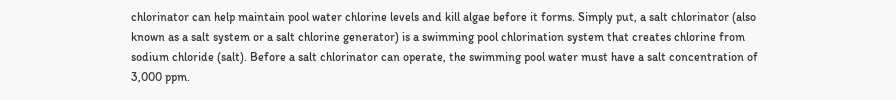chlorinator can help maintain pool water chlorine levels and kill algae before it forms. Simply put, a salt chlorinator (also known as a salt system or a salt chlorine generator) is a swimming pool chlorination system that creates chlorine from sodium chloride (salt). Before a salt chlorinator can operate, the swimming pool water must have a salt concentration of 3,000 ppm.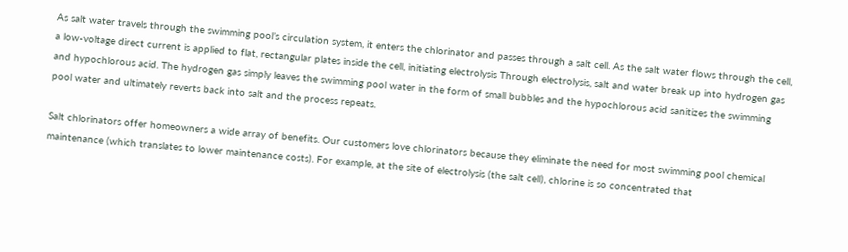As salt water travels through the swimming pool’s circulation system, it enters the chlorinator and passes through a salt cell. As the salt water flows through the cell, a low-voltage direct current is applied to flat, rectangular plates inside the cell, initiating electrolysis Through electrolysis, salt and water break up into hydrogen gas and hypochlorous acid. The hydrogen gas simply leaves the swimming pool water in the form of small bubbles and the hypochlorous acid sanitizes the swimming pool water and ultimately reverts back into salt and the process repeats.

Salt chlorinators offer homeowners a wide array of benefits. Our customers love chlorinators because they eliminate the need for most swimming pool chemical maintenance (which translates to lower maintenance costs). For example, at the site of electrolysis (the salt cell), chlorine is so concentrated that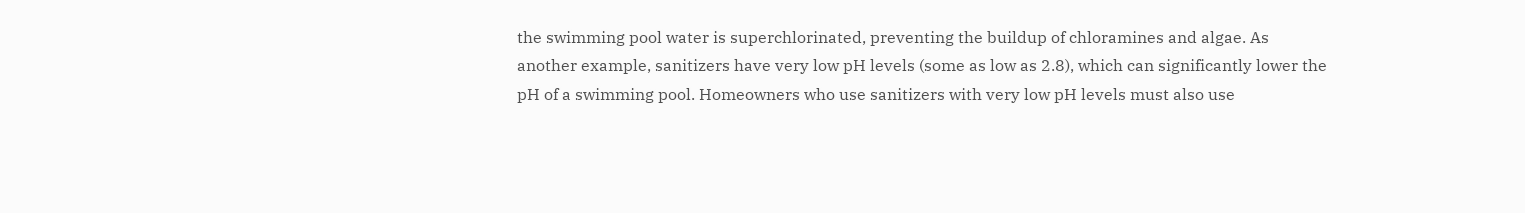the swimming pool water is superchlorinated, preventing the buildup of chloramines and algae. As another example, sanitizers have very low pH levels (some as low as 2.8), which can significantly lower the pH of a swimming pool. Homeowners who use sanitizers with very low pH levels must also use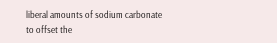liberal amounts of sodium carbonate to offset the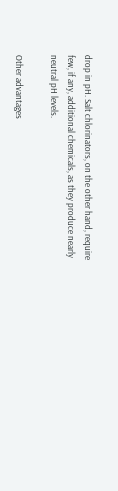drop in pH. Salt chlorinators, on the other hand, require few, if any, additional chemicals, as they produce nearly neutral pH levels.

Other advantages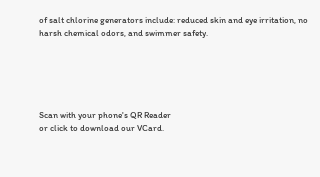of salt chlorine generators include: reduced skin and eye irritation, no harsh chemical odors, and swimmer safety.





Scan with your phone's QR Reader
or click to download our VCard.